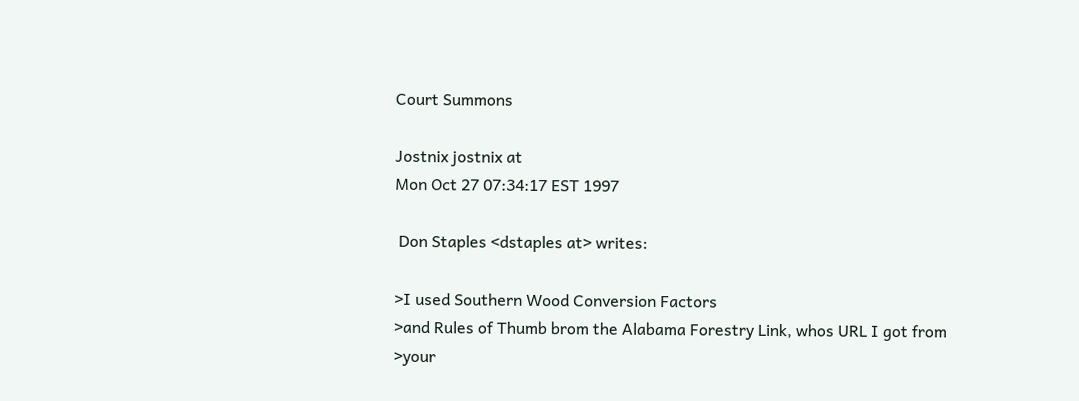Court Summons

Jostnix jostnix at
Mon Oct 27 07:34:17 EST 1997

 Don Staples <dstaples at> writes:

>I used Southern Wood Conversion Factors
>and Rules of Thumb brom the Alabama Forestry Link, whos URL I got from
>your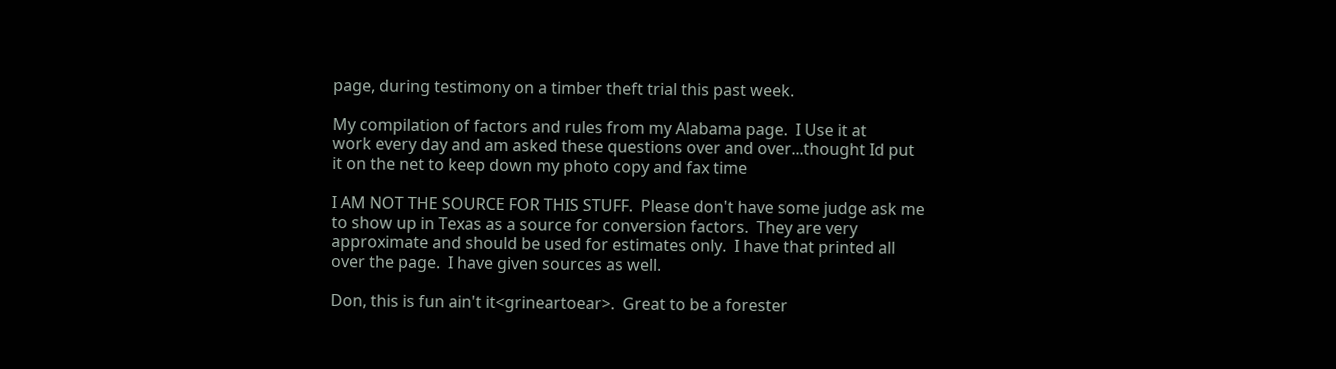page, during testimony on a timber theft trial this past week.

My compilation of factors and rules from my Alabama page.  I Use it at
work every day and am asked these questions over and over...thought Id put
it on the net to keep down my photo copy and fax time

I AM NOT THE SOURCE FOR THIS STUFF.  Please don't have some judge ask me
to show up in Texas as a source for conversion factors.  They are very
approximate and should be used for estimates only.  I have that printed all
over the page.  I have given sources as well.

Don, this is fun ain't it<grineartoear>.  Great to be a forester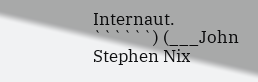Internaut.
``````) (___John Stephen Nix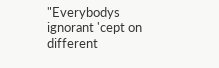"Everybodys ignorant 'cept on different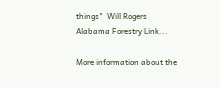things"  Will Rogers
Alabama Forestry Link...

More information about the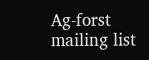Ag-forst mailing list